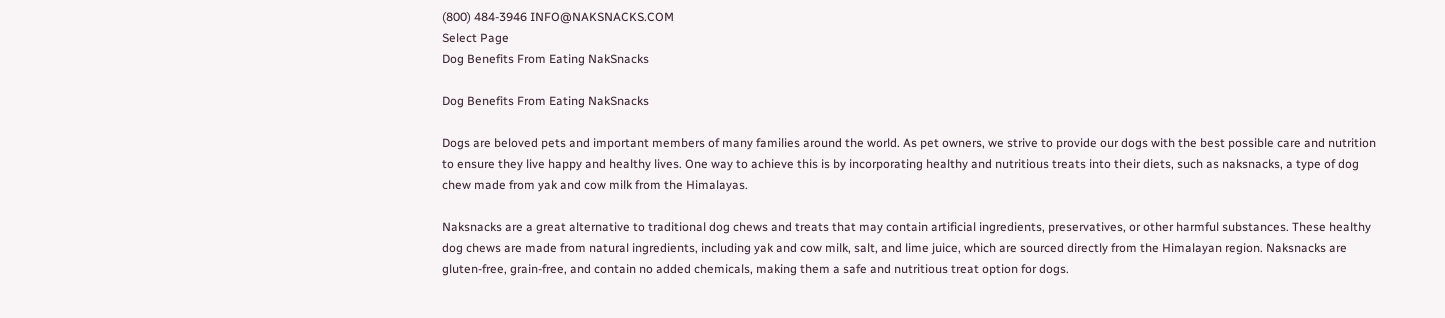(800) 484-3946 INFO@NAKSNACKS.COM
Select Page
Dog Benefits From Eating NakSnacks

Dog Benefits From Eating NakSnacks

Dogs are beloved pets and important members of many families around the world. As pet owners, we strive to provide our dogs with the best possible care and nutrition to ensure they live happy and healthy lives. One way to achieve this is by incorporating healthy and nutritious treats into their diets, such as naksnacks, a type of dog chew made from yak and cow milk from the Himalayas.

Naksnacks are a great alternative to traditional dog chews and treats that may contain artificial ingredients, preservatives, or other harmful substances. These healthy dog chews are made from natural ingredients, including yak and cow milk, salt, and lime juice, which are sourced directly from the Himalayan region. Naksnacks are gluten-free, grain-free, and contain no added chemicals, making them a safe and nutritious treat option for dogs.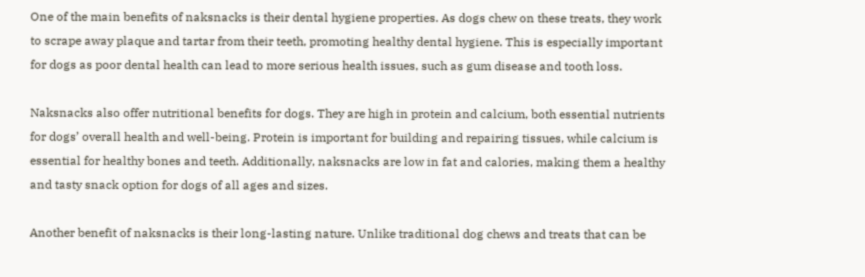One of the main benefits of naksnacks is their dental hygiene properties. As dogs chew on these treats, they work to scrape away plaque and tartar from their teeth, promoting healthy dental hygiene. This is especially important for dogs as poor dental health can lead to more serious health issues, such as gum disease and tooth loss.

Naksnacks also offer nutritional benefits for dogs. They are high in protein and calcium, both essential nutrients for dogs’ overall health and well-being. Protein is important for building and repairing tissues, while calcium is essential for healthy bones and teeth. Additionally, naksnacks are low in fat and calories, making them a healthy and tasty snack option for dogs of all ages and sizes.

Another benefit of naksnacks is their long-lasting nature. Unlike traditional dog chews and treats that can be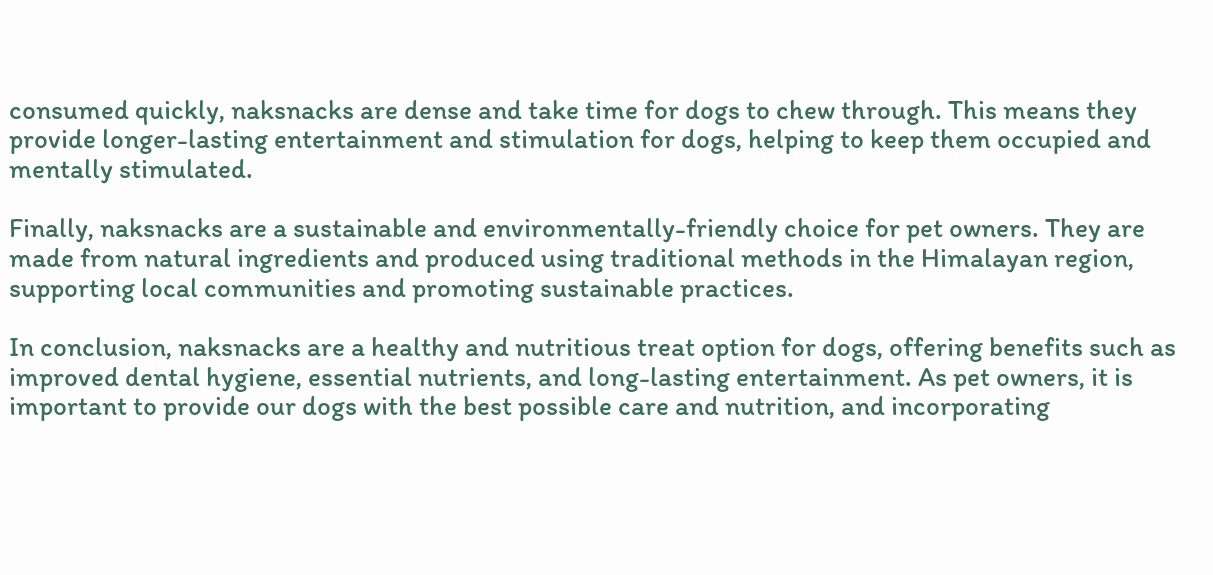consumed quickly, naksnacks are dense and take time for dogs to chew through. This means they provide longer-lasting entertainment and stimulation for dogs, helping to keep them occupied and mentally stimulated.

Finally, naksnacks are a sustainable and environmentally-friendly choice for pet owners. They are made from natural ingredients and produced using traditional methods in the Himalayan region, supporting local communities and promoting sustainable practices.

In conclusion, naksnacks are a healthy and nutritious treat option for dogs, offering benefits such as improved dental hygiene, essential nutrients, and long-lasting entertainment. As pet owners, it is important to provide our dogs with the best possible care and nutrition, and incorporating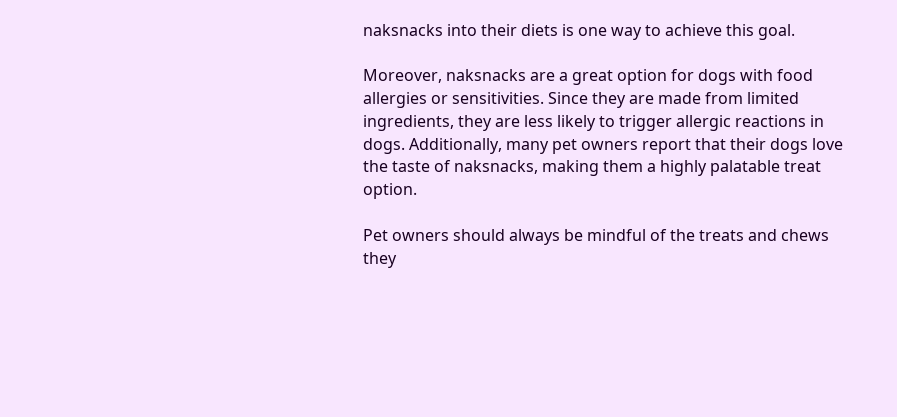naksnacks into their diets is one way to achieve this goal.

Moreover, naksnacks are a great option for dogs with food allergies or sensitivities. Since they are made from limited ingredients, they are less likely to trigger allergic reactions in dogs. Additionally, many pet owners report that their dogs love the taste of naksnacks, making them a highly palatable treat option.

Pet owners should always be mindful of the treats and chews they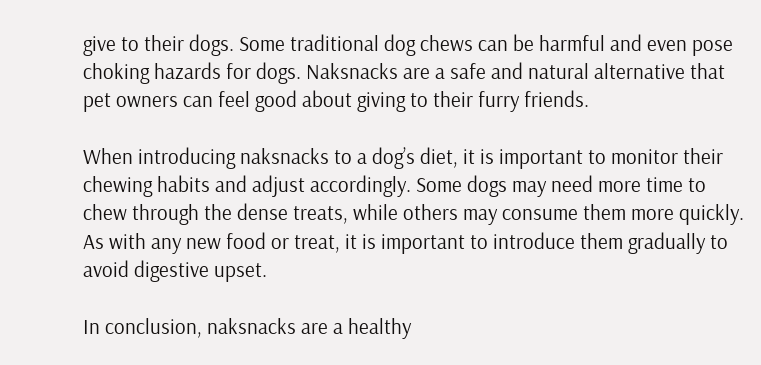give to their dogs. Some traditional dog chews can be harmful and even pose choking hazards for dogs. Naksnacks are a safe and natural alternative that pet owners can feel good about giving to their furry friends.

When introducing naksnacks to a dog’s diet, it is important to monitor their chewing habits and adjust accordingly. Some dogs may need more time to chew through the dense treats, while others may consume them more quickly. As with any new food or treat, it is important to introduce them gradually to avoid digestive upset.

In conclusion, naksnacks are a healthy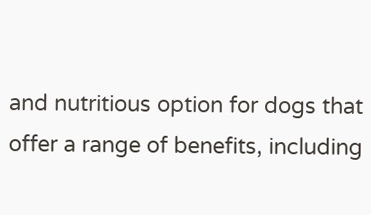and nutritious option for dogs that offer a range of benefits, including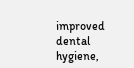improved dental hygiene,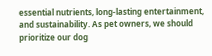essential nutrients, long-lasting entertainment, and sustainability. As pet owners, we should prioritize our dog